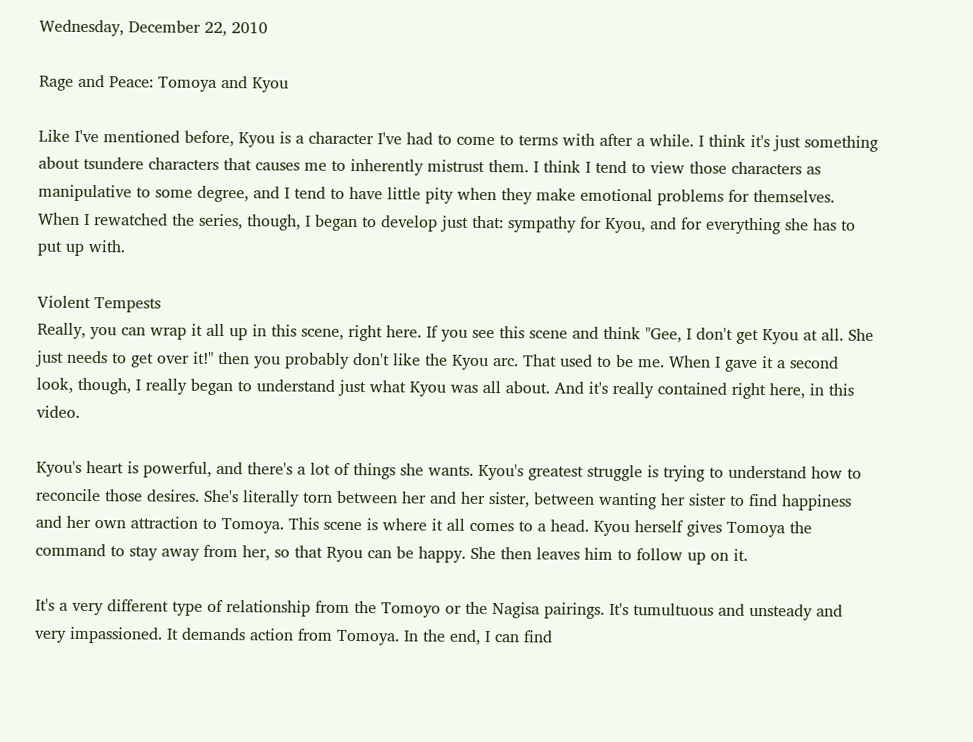Wednesday, December 22, 2010

Rage and Peace: Tomoya and Kyou

Like I've mentioned before, Kyou is a character I've had to come to terms with after a while. I think it's just something about tsundere characters that causes me to inherently mistrust them. I think I tend to view those characters as manipulative to some degree, and I tend to have little pity when they make emotional problems for themselves. When I rewatched the series, though, I began to develop just that: sympathy for Kyou, and for everything she has to put up with.

Violent Tempests
Really, you can wrap it all up in this scene, right here. If you see this scene and think "Gee, I don't get Kyou at all. She just needs to get over it!" then you probably don't like the Kyou arc. That used to be me. When I gave it a second look, though, I really began to understand just what Kyou was all about. And it's really contained right here, in this video.

Kyou's heart is powerful, and there's a lot of things she wants. Kyou's greatest struggle is trying to understand how to reconcile those desires. She's literally torn between her and her sister, between wanting her sister to find happiness and her own attraction to Tomoya. This scene is where it all comes to a head. Kyou herself gives Tomoya the command to stay away from her, so that Ryou can be happy. She then leaves him to follow up on it.

It's a very different type of relationship from the Tomoyo or the Nagisa pairings. It's tumultuous and unsteady and very impassioned. It demands action from Tomoya. In the end, I can find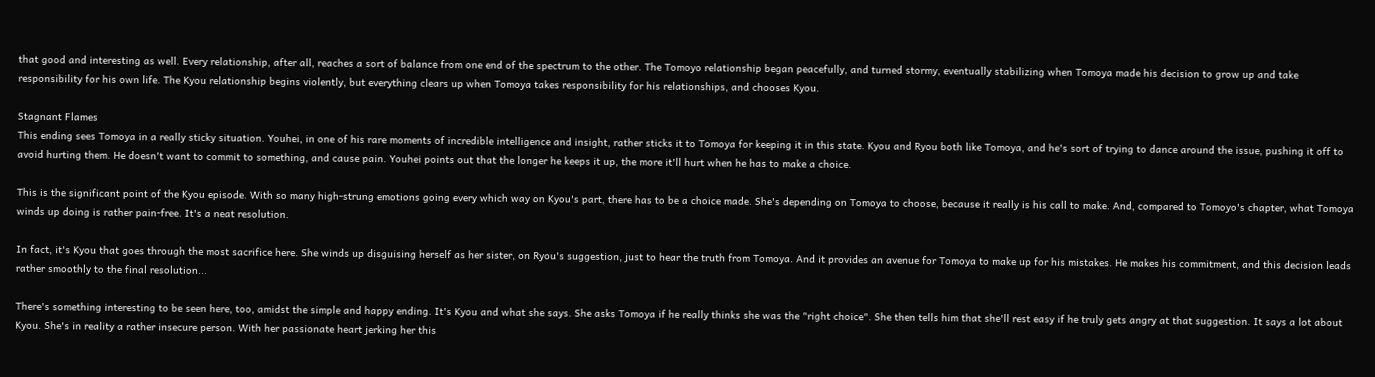that good and interesting as well. Every relationship, after all, reaches a sort of balance from one end of the spectrum to the other. The Tomoyo relationship began peacefully, and turned stormy, eventually stabilizing when Tomoya made his decision to grow up and take responsibility for his own life. The Kyou relationship begins violently, but everything clears up when Tomoya takes responsibility for his relationships, and chooses Kyou.

Stagnant Flames
This ending sees Tomoya in a really sticky situation. Youhei, in one of his rare moments of incredible intelligence and insight, rather sticks it to Tomoya for keeping it in this state. Kyou and Ryou both like Tomoya, and he's sort of trying to dance around the issue, pushing it off to avoid hurting them. He doesn't want to commit to something, and cause pain. Youhei points out that the longer he keeps it up, the more it'll hurt when he has to make a choice.

This is the significant point of the Kyou episode. With so many high-strung emotions going every which way on Kyou's part, there has to be a choice made. She's depending on Tomoya to choose, because it really is his call to make. And, compared to Tomoyo's chapter, what Tomoya winds up doing is rather pain-free. It's a neat resolution.

In fact, it's Kyou that goes through the most sacrifice here. She winds up disguising herself as her sister, on Ryou's suggestion, just to hear the truth from Tomoya. And it provides an avenue for Tomoya to make up for his mistakes. He makes his commitment, and this decision leads rather smoothly to the final resolution...

There's something interesting to be seen here, too, amidst the simple and happy ending. It's Kyou and what she says. She asks Tomoya if he really thinks she was the "right choice". She then tells him that she'll rest easy if he truly gets angry at that suggestion. It says a lot about Kyou. She's in reality a rather insecure person. With her passionate heart jerking her this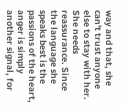way and that, she can't trust anyone else to stay with her. She needs reassurance. Since the language she speaks best is the passions of the heart, anger is simply another signal, for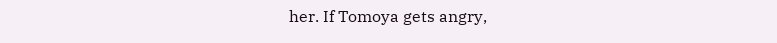her. If Tomoya gets angry,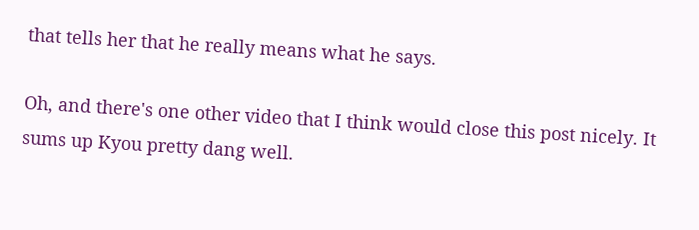that tells her that he really means what he says.

Oh, and there's one other video that I think would close this post nicely. It sums up Kyou pretty dang well.